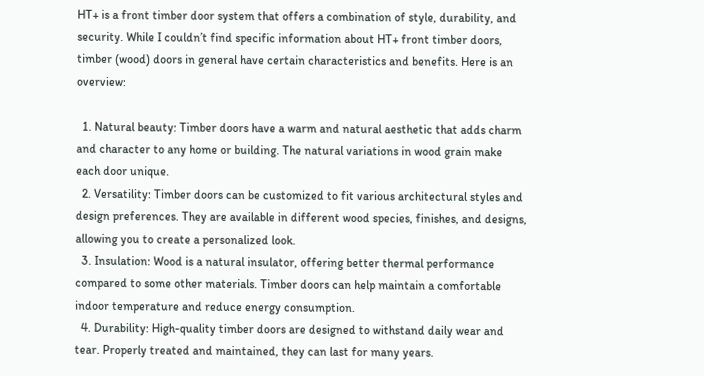HT+ is a front timber door system that offers a combination of style, durability, and security. While I couldn’t find specific information about HT+ front timber doors, timber (wood) doors in general have certain characteristics and benefits. Here is an overview:

  1. Natural beauty: Timber doors have a warm and natural aesthetic that adds charm and character to any home or building. The natural variations in wood grain make each door unique.
  2. Versatility: Timber doors can be customized to fit various architectural styles and design preferences. They are available in different wood species, finishes, and designs, allowing you to create a personalized look.
  3. Insulation: Wood is a natural insulator, offering better thermal performance compared to some other materials. Timber doors can help maintain a comfortable indoor temperature and reduce energy consumption.
  4. Durability: High-quality timber doors are designed to withstand daily wear and tear. Properly treated and maintained, they can last for many years.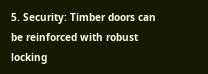5. Security: Timber doors can be reinforced with robust locking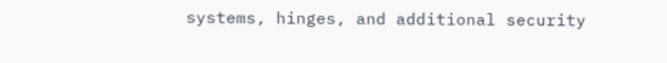systems, hinges, and additional security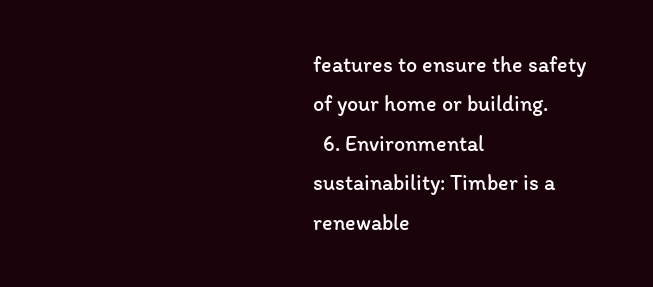features to ensure the safety of your home or building.
  6. Environmental sustainability: Timber is a renewable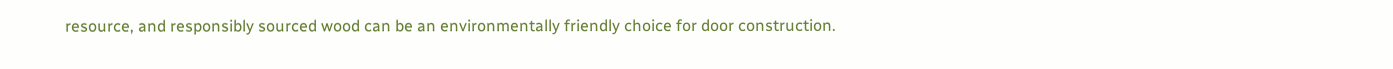resource, and responsibly sourced wood can be an environmentally friendly choice for door construction.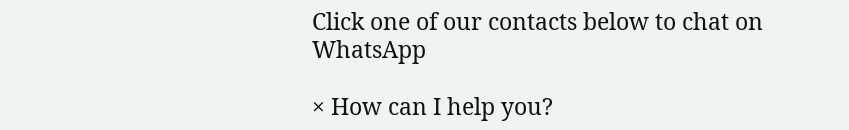Click one of our contacts below to chat on WhatsApp

× How can I help you?